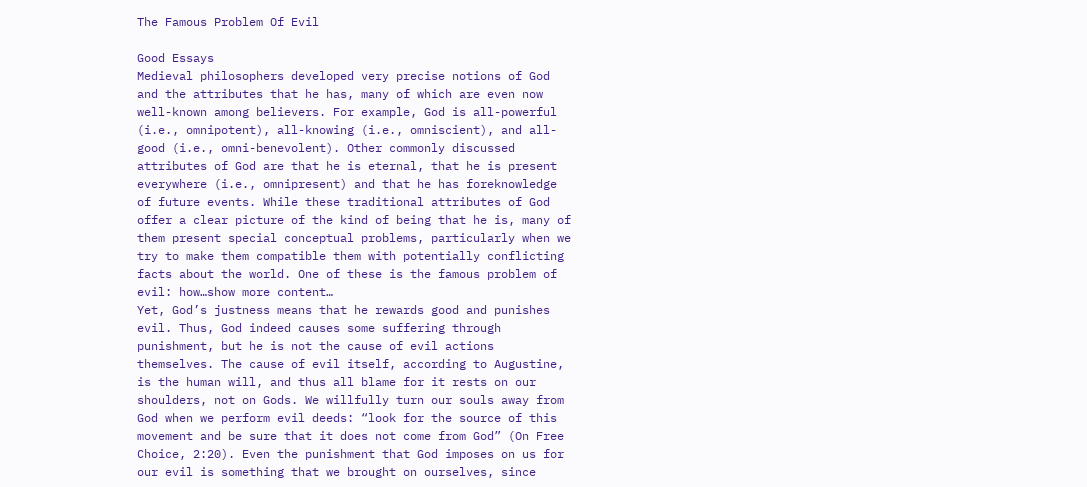The Famous Problem Of Evil

Good Essays
Medieval philosophers developed very precise notions of God and the attributes that he has, many of which are even now well-known among believers. For example, God is all-powerful (i.e., omnipotent), all-knowing (i.e., omniscient), and all-good (i.e., omni-benevolent). Other commonly discussed attributes of God are that he is eternal, that he is present everywhere (i.e., omnipresent) and that he has foreknowledge of future events. While these traditional attributes of God offer a clear picture of the kind of being that he is, many of them present special conceptual problems, particularly when we try to make them compatible them with potentially conflicting facts about the world. One of these is the famous problem of evil: how…show more content…
Yet, God’s justness means that he rewards good and punishes evil. Thus, God indeed causes some suffering through punishment, but he is not the cause of evil actions themselves. The cause of evil itself, according to Augustine, is the human will, and thus all blame for it rests on our shoulders, not on Gods. We willfully turn our souls away from God when we perform evil deeds: “look for the source of this movement and be sure that it does not come from God” (On Free Choice, 2:20). Even the punishment that God imposes on us for our evil is something that we brought on ourselves, since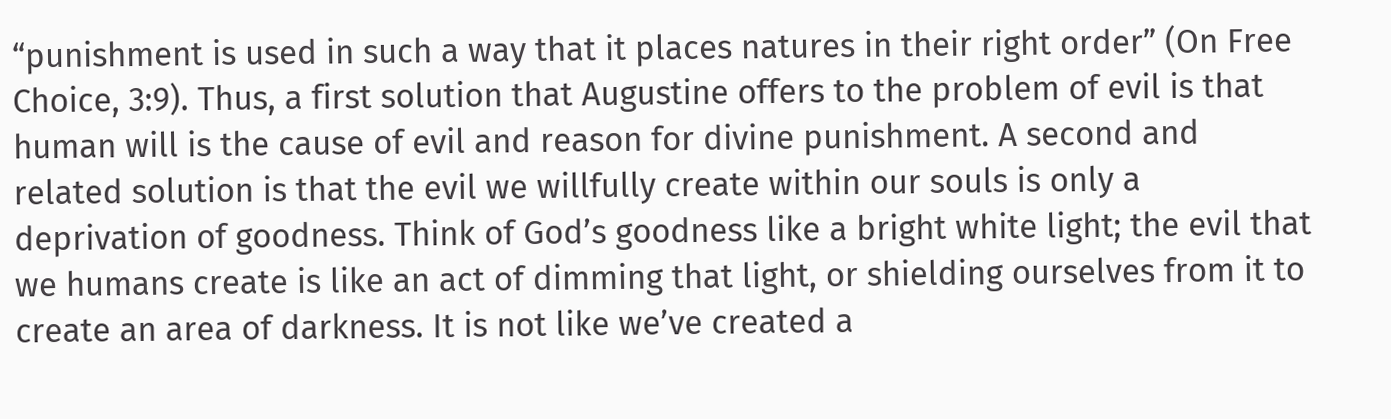“punishment is used in such a way that it places natures in their right order” (On Free Choice, 3:9). Thus, a first solution that Augustine offers to the problem of evil is that human will is the cause of evil and reason for divine punishment. A second and related solution is that the evil we willfully create within our souls is only a deprivation of goodness. Think of God’s goodness like a bright white light; the evil that we humans create is like an act of dimming that light, or shielding ourselves from it to create an area of darkness. It is not like we’ve created a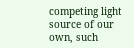competing light source of our own, such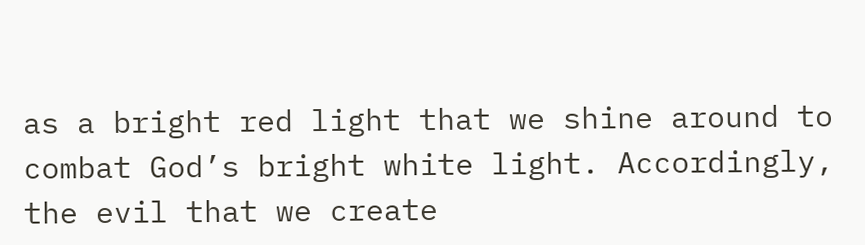as a bright red light that we shine around to combat God’s bright white light. Accordingly, the evil that we create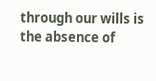through our wills is the absence of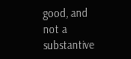good, and not a substantive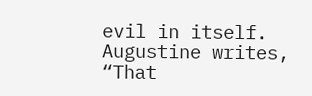evil in itself. Augustine writes, “That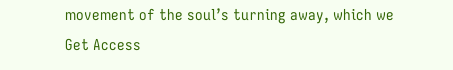movement of the soul’s turning away, which we
Get Access